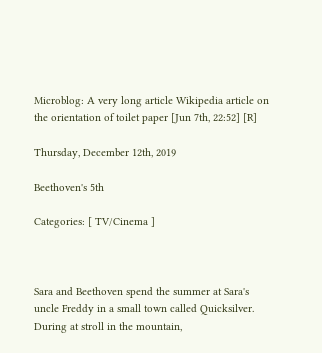Microblog: A very long article Wikipedia article on the orientation of toilet paper [Jun 7th, 22:52] [R]

Thursday, December 12th, 2019

Beethoven's 5th

Categories: [ TV/Cinema ]



Sara and Beethoven spend the summer at Sara's uncle Freddy in a small town called Quicksilver. During at stroll in the mountain,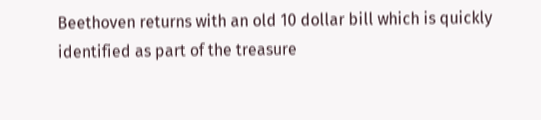Beethoven returns with an old 10 dollar bill which is quickly identified as part of the treasure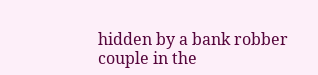hidden by a bank robber couple in the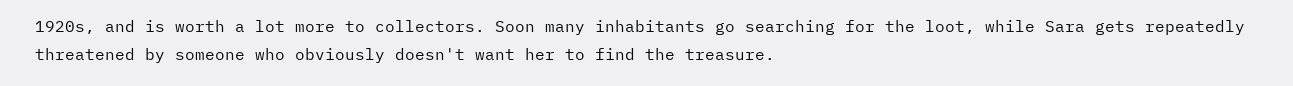1920s, and is worth a lot more to collectors. Soon many inhabitants go searching for the loot, while Sara gets repeatedly threatened by someone who obviously doesn't want her to find the treasure.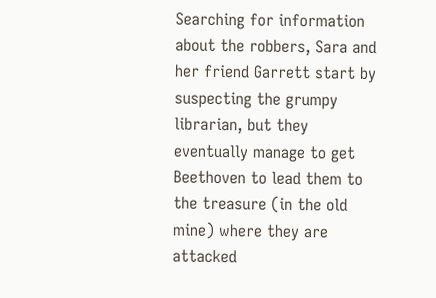Searching for information about the robbers, Sara and her friend Garrett start by suspecting the grumpy librarian, but they eventually manage to get Beethoven to lead them to the treasure (in the old mine) where they are attacked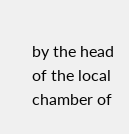by the head of the local chamber of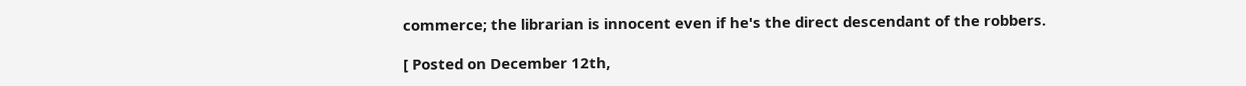commerce; the librarian is innocent even if he's the direct descendant of the robbers.

[ Posted on December 12th,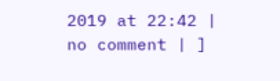2019 at 22:42 | no comment | ]